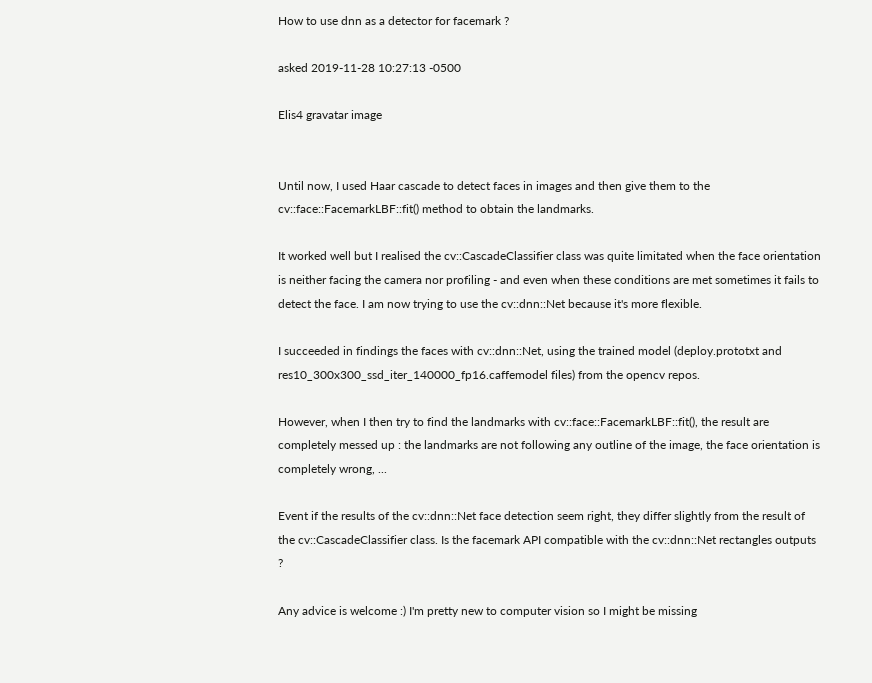How to use dnn as a detector for facemark ?

asked 2019-11-28 10:27:13 -0500

Elis4 gravatar image


Until now, I used Haar cascade to detect faces in images and then give them to the cv::face::FacemarkLBF::fit() method to obtain the landmarks.

It worked well but I realised the cv::CascadeClassifier class was quite limitated when the face orientation is neither facing the camera nor profiling - and even when these conditions are met sometimes it fails to detect the face. I am now trying to use the cv::dnn::Net because it's more flexible.

I succeeded in findings the faces with cv::dnn::Net, using the trained model (deploy.prototxt and res10_300x300_ssd_iter_140000_fp16.caffemodel files) from the opencv repos.

However, when I then try to find the landmarks with cv::face::FacemarkLBF::fit(), the result are completely messed up : the landmarks are not following any outline of the image, the face orientation is completely wrong, ...

Event if the results of the cv::dnn::Net face detection seem right, they differ slightly from the result of the cv::CascadeClassifier class. Is the facemark API compatible with the cv::dnn::Net rectangles outputs ?

Any advice is welcome :) I'm pretty new to computer vision so I might be missing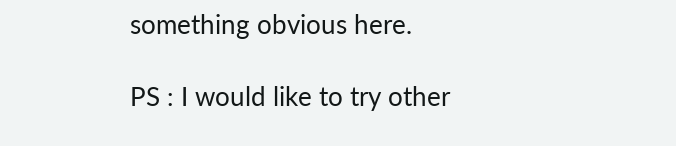something obvious here.

PS : I would like to try other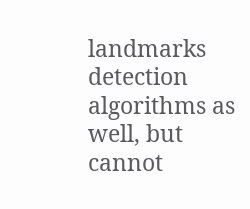landmarks detection algorithms as well, but cannot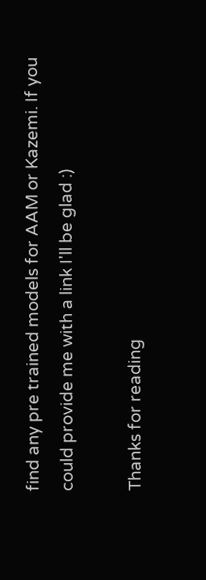find any pre trained models for AAM or Kazemi. If you could provide me with a link I'll be glad :)

Thanks for reading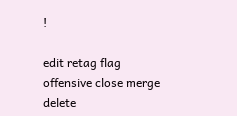!

edit retag flag offensive close merge delete